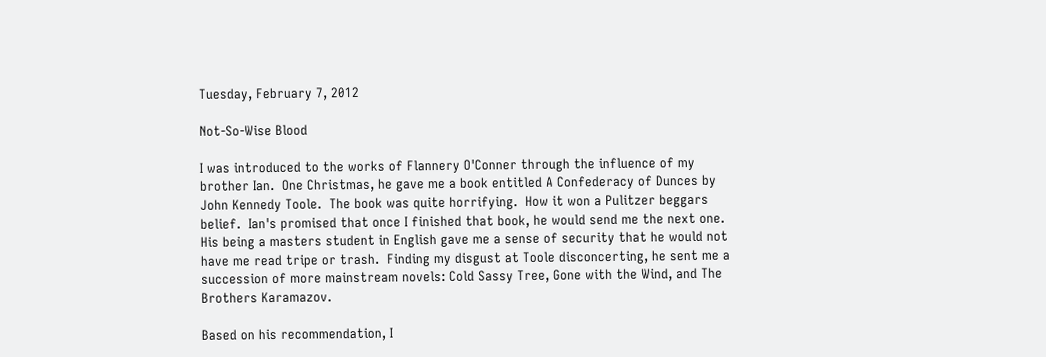Tuesday, February 7, 2012

Not-So-Wise Blood

I was introduced to the works of Flannery O'Conner through the influence of my brother Ian.  One Christmas, he gave me a book entitled A Confederacy of Dunces by John Kennedy Toole.  The book was quite horrifying.  How it won a Pulitzer beggars belief.  Ian's promised that once I finished that book, he would send me the next one.  His being a masters student in English gave me a sense of security that he would not have me read tripe or trash.  Finding my disgust at Toole disconcerting, he sent me a succession of more mainstream novels: Cold Sassy Tree, Gone with the Wind, and The Brothers Karamazov.

Based on his recommendation, I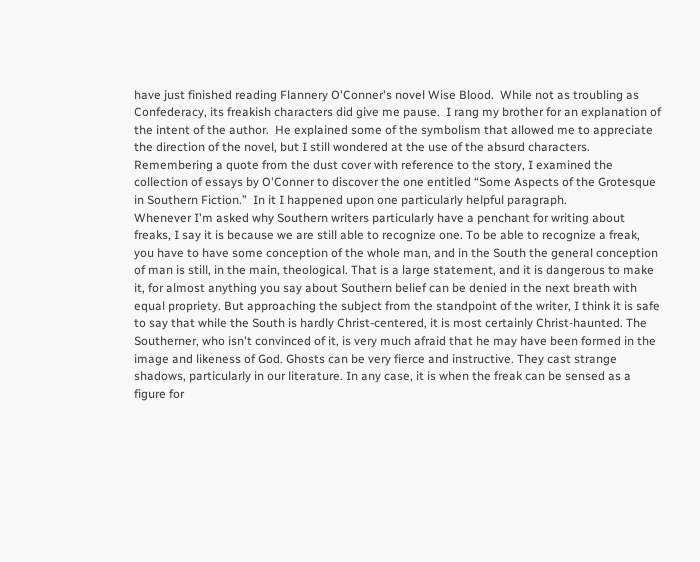have just finished reading Flannery O'Conner's novel Wise Blood.  While not as troubling as Confederacy, its freakish characters did give me pause.  I rang my brother for an explanation of the intent of the author.  He explained some of the symbolism that allowed me to appreciate the direction of the novel, but I still wondered at the use of the absurd characters.  Remembering a quote from the dust cover with reference to the story, I examined the collection of essays by O'Conner to discover the one entitled “Some Aspects of the Grotesque in Southern Fiction.”  In it I happened upon one particularly helpful paragraph.
Whenever I'm asked why Southern writers particularly have a penchant for writing about freaks, I say it is because we are still able to recognize one. To be able to recognize a freak, you have to have some conception of the whole man, and in the South the general conception of man is still, in the main, theological. That is a large statement, and it is dangerous to make it, for almost anything you say about Southern belief can be denied in the next breath with equal propriety. But approaching the subject from the standpoint of the writer, I think it is safe to say that while the South is hardly Christ-centered, it is most certainly Christ-haunted. The Southerner, who isn't convinced of it, is very much afraid that he may have been formed in the image and likeness of God. Ghosts can be very fierce and instructive. They cast strange shadows, particularly in our literature. In any case, it is when the freak can be sensed as a figure for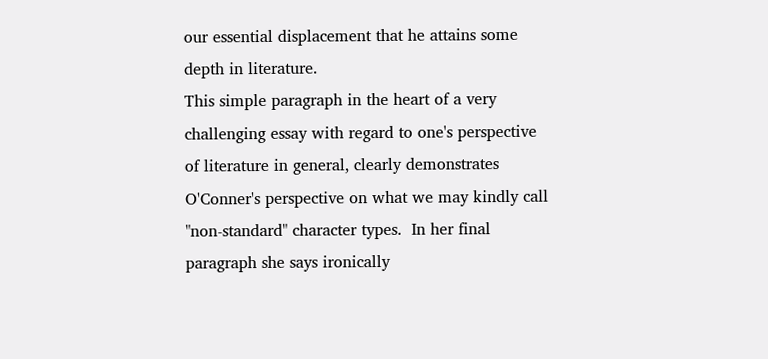our essential displacement that he attains some depth in literature.
This simple paragraph in the heart of a very challenging essay with regard to one's perspective of literature in general, clearly demonstrates O'Conner's perspective on what we may kindly call "non-standard" character types.  In her final paragraph she says ironically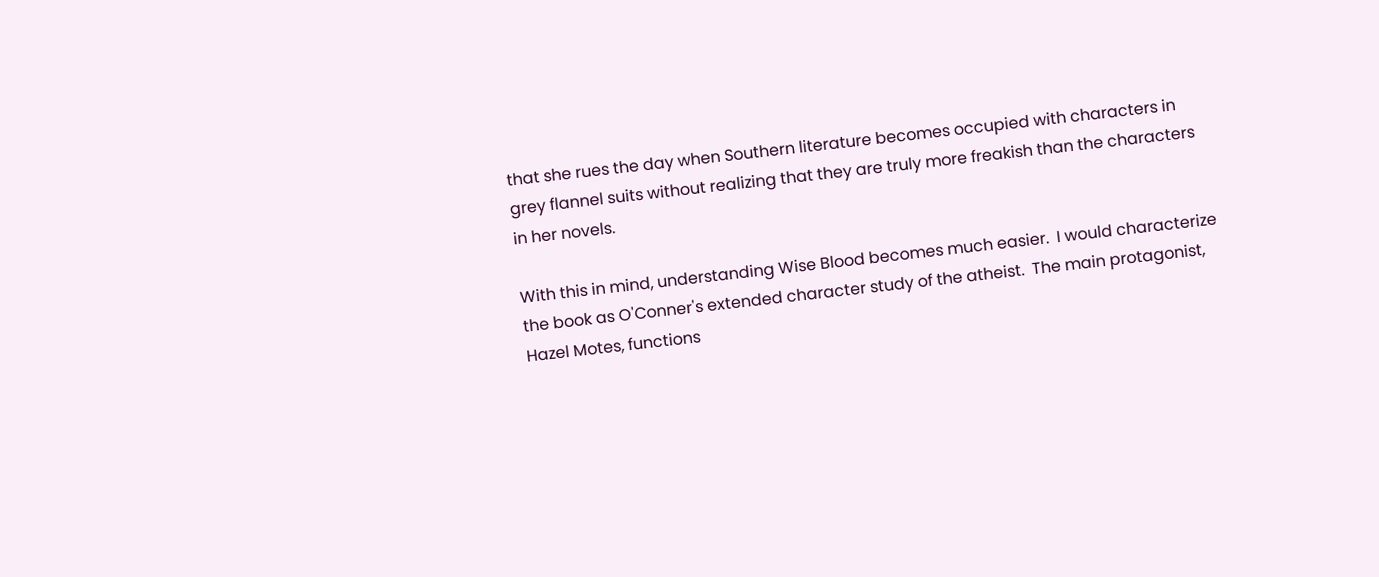that she rues the day when Southern literature becomes occupied with characters in grey flannel suits without realizing that they are truly more freakish than the characters in her novels.

With this in mind, understanding Wise Blood becomes much easier.  I would characterize the book as O'Conner's extended character study of the atheist.  The main protagonist, Hazel Motes, functions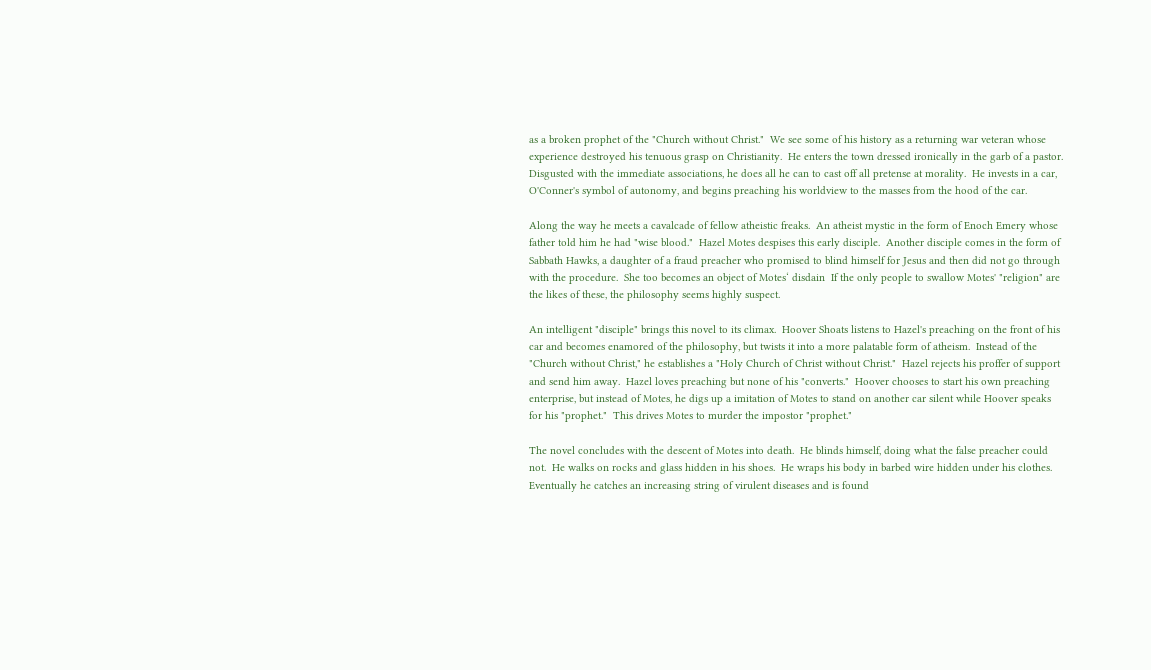as a broken prophet of the "Church without Christ."  We see some of his history as a returning war veteran whose experience destroyed his tenuous grasp on Christianity.  He enters the town dressed ironically in the garb of a pastor. Disgusted with the immediate associations, he does all he can to cast off all pretense at morality.  He invests in a car, O'Conner's symbol of autonomy, and begins preaching his worldview to the masses from the hood of the car.

Along the way he meets a cavalcade of fellow atheistic freaks.  An atheist mystic in the form of Enoch Emery whose father told him he had "wise blood."  Hazel Motes despises this early disciple.  Another disciple comes in the form of Sabbath Hawks, a daughter of a fraud preacher who promised to blind himself for Jesus and then did not go through with the procedure.  She too becomes an object of Motes‘ disdain  If the only people to swallow Motes' "religion" are the likes of these, the philosophy seems highly suspect.

An intelligent "disciple" brings this novel to its climax.  Hoover Shoats listens to Hazel's preaching on the front of his car and becomes enamored of the philosophy, but twists it into a more palatable form of atheism.  Instead of the "Church without Christ," he establishes a "Holy Church of Christ without Christ."  Hazel rejects his proffer of support and send him away.  Hazel loves preaching but none of his "converts."  Hoover chooses to start his own preaching enterprise, but instead of Motes, he digs up a imitation of Motes to stand on another car silent while Hoover speaks for his "prophet."  This drives Motes to murder the impostor "prophet."

The novel concludes with the descent of Motes into death.  He blinds himself, doing what the false preacher could not.  He walks on rocks and glass hidden in his shoes.  He wraps his body in barbed wire hidden under his clothes.  Eventually he catches an increasing string of virulent diseases and is found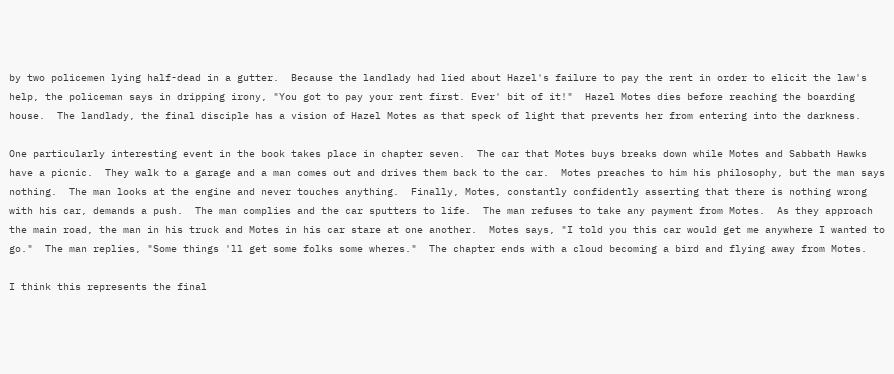by two policemen lying half-dead in a gutter.  Because the landlady had lied about Hazel's failure to pay the rent in order to elicit the law's help, the policeman says in dripping irony, "You got to pay your rent first. Ever' bit of it!"  Hazel Motes dies before reaching the boarding house.  The landlady, the final disciple has a vision of Hazel Motes as that speck of light that prevents her from entering into the darkness.

One particularly interesting event in the book takes place in chapter seven.  The car that Motes buys breaks down while Motes and Sabbath Hawks have a picnic.  They walk to a garage and a man comes out and drives them back to the car.  Motes preaches to him his philosophy, but the man says nothing.  The man looks at the engine and never touches anything.  Finally, Motes, constantly confidently asserting that there is nothing wrong with his car, demands a push.  The man complies and the car sputters to life.  The man refuses to take any payment from Motes.  As they approach the main road, the man in his truck and Motes in his car stare at one another.  Motes says, "I told you this car would get me anywhere I wanted to go."  The man replies, "Some things 'll get some folks some wheres."  The chapter ends with a cloud becoming a bird and flying away from Motes.

I think this represents the final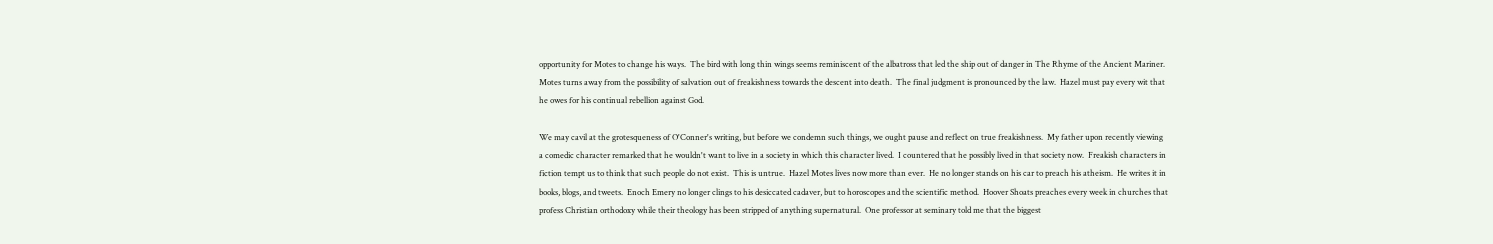opportunity for Motes to change his ways.  The bird with long thin wings seems reminiscent of the albatross that led the ship out of danger in The Rhyme of the Ancient Mariner.  Motes turns away from the possibility of salvation out of freakishness towards the descent into death.  The final judgment is pronounced by the law.  Hazel must pay every wit that he owes for his continual rebellion against God.

We may cavil at the grotesqueness of O'Conner's writing, but before we condemn such things, we ought pause and reflect on true freakishness.  My father upon recently viewing a comedic character remarked that he wouldn't want to live in a society in which this character lived.  I countered that he possibly lived in that society now.  Freakish characters in fiction tempt us to think that such people do not exist.  This is untrue.  Hazel Motes lives now more than ever.  He no longer stands on his car to preach his atheism.  He writes it in books, blogs, and tweets.  Enoch Emery no longer clings to his desiccated cadaver, but to horoscopes and the scientific method.  Hoover Shoats preaches every week in churches that profess Christian orthodoxy while their theology has been stripped of anything supernatural.  One professor at seminary told me that the biggest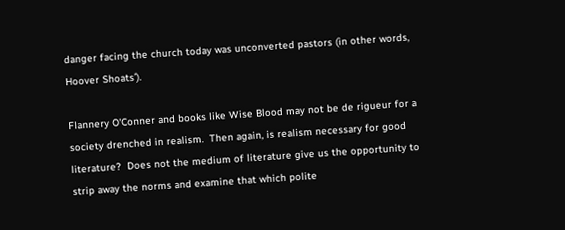danger facing the church today was unconverted pastors (in other words, Hoover Shoats’).

Flannery O'Conner and books like Wise Blood may not be de rigueur for a society drenched in realism.  Then again, is realism necessary for good literature?  Does not the medium of literature give us the opportunity to strip away the norms and examine that which polite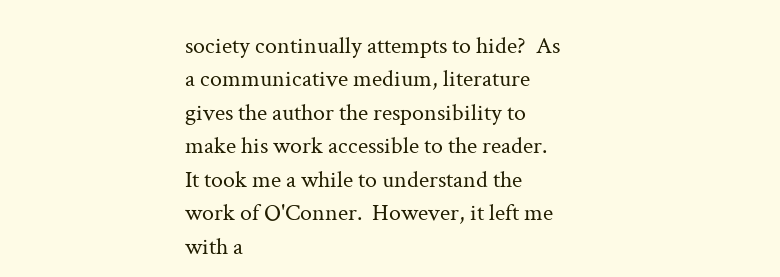society continually attempts to hide?  As a communicative medium, literature gives the author the responsibility to make his work accessible to the reader.  It took me a while to understand the work of O'Conner.  However, it left me with a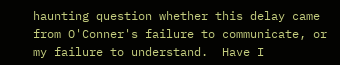haunting question whether this delay came from O'Conner's failure to communicate, or my failure to understand.  Have I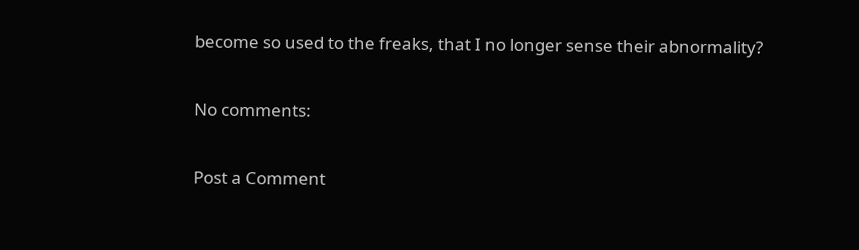become so used to the freaks, that I no longer sense their abnormality?

No comments:

Post a Comment